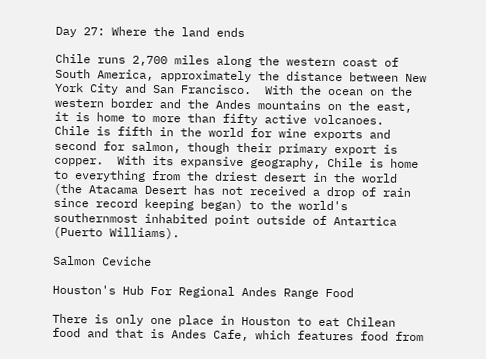Day 27: Where the land ends

Chile runs 2,700 miles along the western coast of South America, approximately the distance between New York City and San Francisco.  With the ocean on the western border and the Andes mountains on the east, it is home to more than fifty active volcanoes.  Chile is fifth in the world for wine exports and second for salmon, though their primary export is copper.  With its expansive geography, Chile is home to everything from the driest desert in the world (the Atacama Desert has not received a drop of rain since record keeping began) to the world's southernmost inhabited point outside of Antartica (Puerto Williams).

Salmon Ceviche

Houston's Hub For Regional Andes Range Food

There is only one place in Houston to eat Chilean food and that is Andes Cafe, which features food from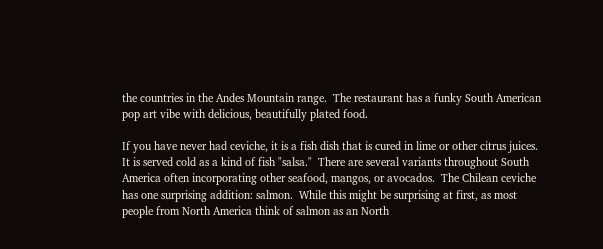the countries in the Andes Mountain range.  The restaurant has a funky South American pop art vibe with delicious, beautifully plated food.

If you have never had ceviche, it is a fish dish that is cured in lime or other citrus juices.  It is served cold as a kind of fish "salsa."  There are several variants throughout South America often incorporating other seafood, mangos, or avocados.  The Chilean ceviche has one surprising addition: salmon.  While this might be surprising at first, as most people from North America think of salmon as an North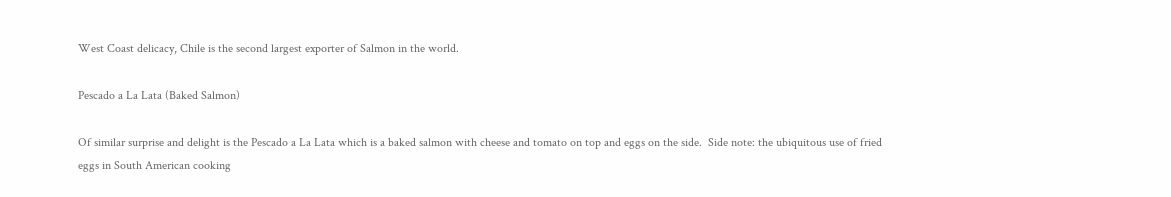West Coast delicacy, Chile is the second largest exporter of Salmon in the world.

Pescado a La Lata (Baked Salmon)

Of similar surprise and delight is the Pescado a La Lata which is a baked salmon with cheese and tomato on top and eggs on the side.  Side note: the ubiquitous use of fried eggs in South American cooking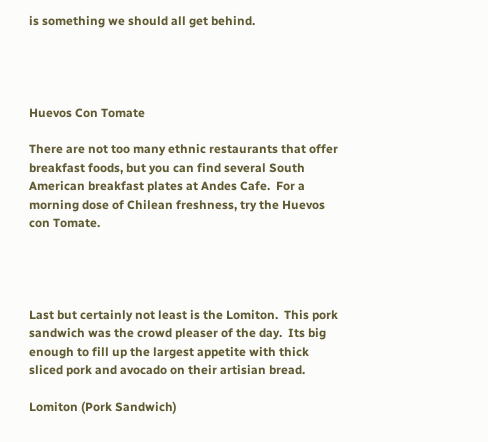is something we should all get behind.




Huevos Con Tomate

There are not too many ethnic restaurants that offer breakfast foods, but you can find several South American breakfast plates at Andes Cafe.  For a morning dose of Chilean freshness, try the Huevos con Tomate.




Last but certainly not least is the Lomiton.  This pork sandwich was the crowd pleaser of the day.  Its big enough to fill up the largest appetite with thick sliced pork and avocado on their artisian bread.

Lomiton (Pork Sandwich)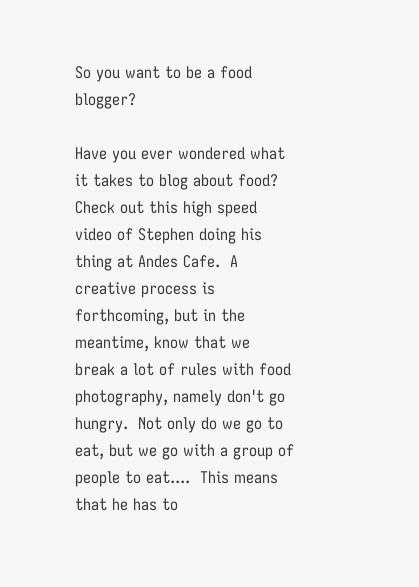So you want to be a food blogger?

Have you ever wondered what it takes to blog about food?  Check out this high speed video of Stephen doing his thing at Andes Cafe.  A creative process is forthcoming, but in the meantime, know that we break a lot of rules with food photography, namely don't go hungry.  Not only do we go to eat, but we go with a group of people to eat....  This means that he has to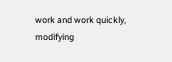work and work quickly, modifying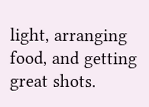light, arranging food, and getting great shots.